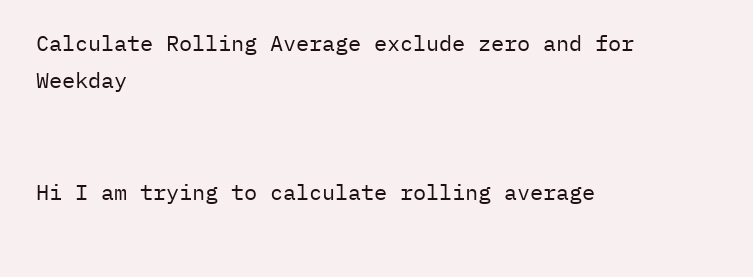Calculate Rolling Average exclude zero and for Weekday


Hi I am trying to calculate rolling average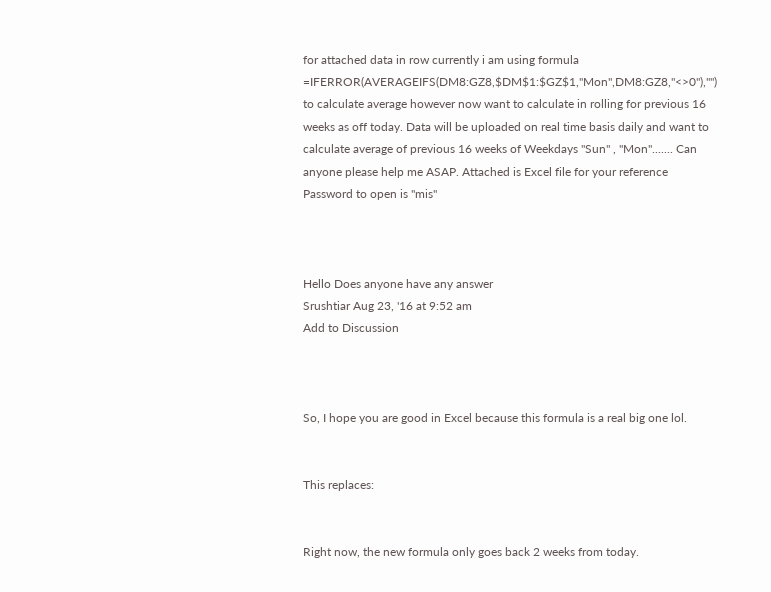for attached data in row currently i am using formula =IFERROR(AVERAGEIFS(DM8:GZ8,$DM$1:$GZ$1,"Mon",DM8:GZ8,"<>0"),"") to calculate average however now want to calculate in rolling for previous 16 weeks as off today. Data will be uploaded on real time basis daily and want to calculate average of previous 16 weeks of Weekdays "Sun" , "Mon"....... Can anyone please help me ASAP. Attached is Excel file for your reference Password to open is "mis"



Hello Does anyone have any answer
Srushtiar Aug 23, '16 at 9:52 am
Add to Discussion



So, I hope you are good in Excel because this formula is a real big one lol.


This replaces:


Right now, the new formula only goes back 2 weeks from today.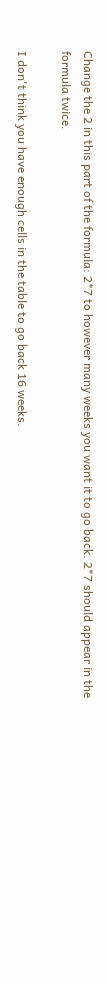Change the 2 in this part of the formula: 2*7 to however many weeks you want it to go back. 2*7 should appear in the formula twice.

I don't think you have enough cells in the table to go back 16 weeks.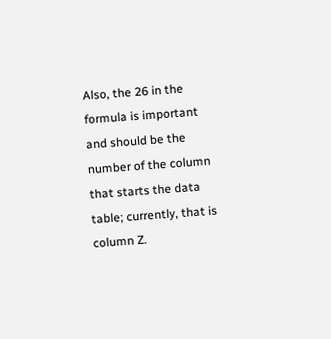Also, the 26 in the formula is important and should be the number of the column that starts the data table; currently, that is column Z.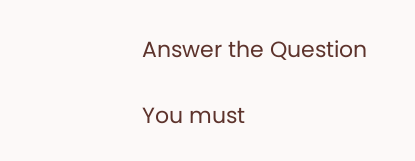Answer the Question

You must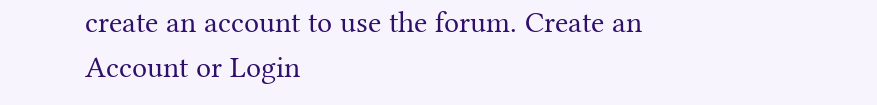create an account to use the forum. Create an Account or Login